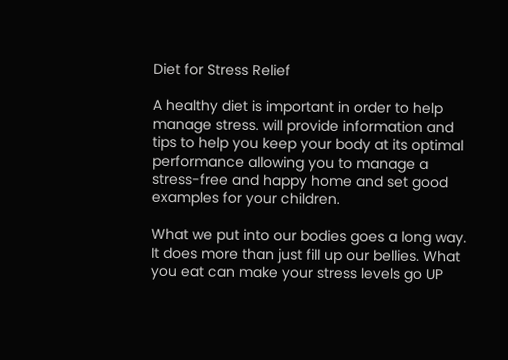Diet for Stress Relief

A healthy diet is important in order to help manage stress. will provide information and tips to help you keep your body at its optimal performance allowing you to manage a stress-free and happy home and set good examples for your children.

What we put into our bodies goes a long way. It does more than just fill up our bellies. What you eat can make your stress levels go UP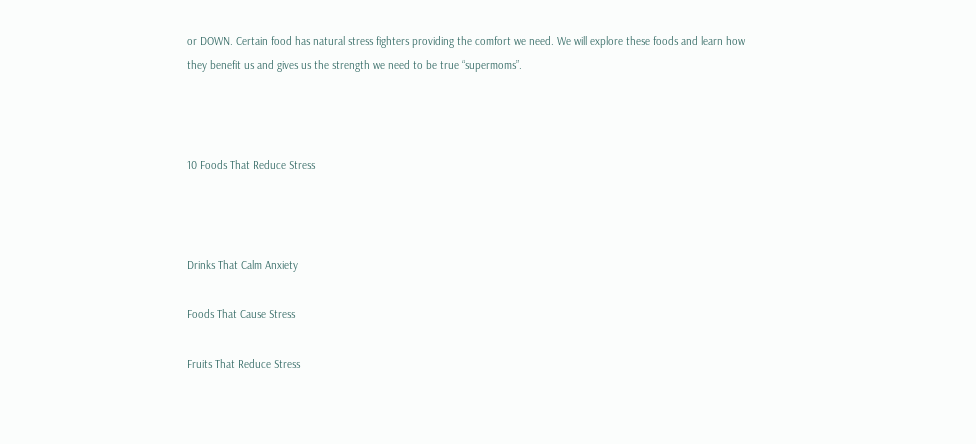or DOWN. Certain food has natural stress fighters providing the comfort we need. We will explore these foods and learn how they benefit us and gives us the strength we need to be true “supermoms”.



10 Foods That Reduce Stress



Drinks That Calm Anxiety

Foods That Cause Stress

Fruits That Reduce Stress